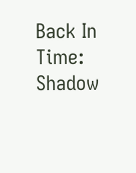Back In Time: Shadow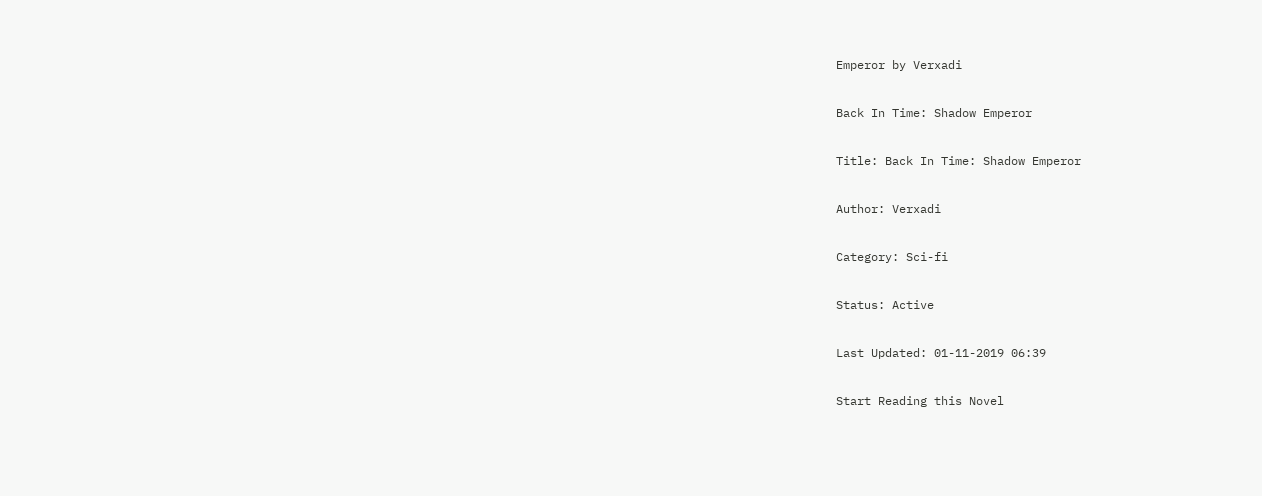Emperor by Verxadi

Back In Time: Shadow Emperor

Title: Back In Time: Shadow Emperor

Author: Verxadi

Category: Sci-fi

Status: Active

Last Updated: 01-11-2019 06:39

Start Reading this Novel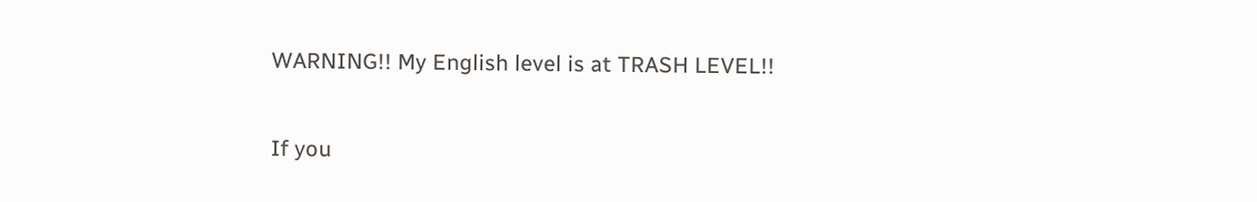WARNING!! My English level is at TRASH LEVEL!!

If you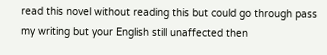read this novel without reading this but could go through pass my writing but your English still unaffected then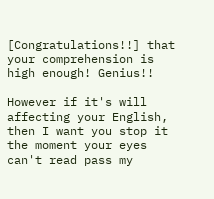[Congratulations!!] that your comprehension is high enough! Genius!!

However if it's will affecting your English, then I want you stop it the moment your eyes can't read pass my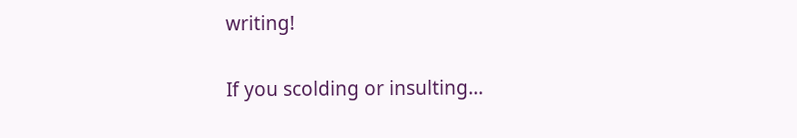writing!

If you scolding or insulting...